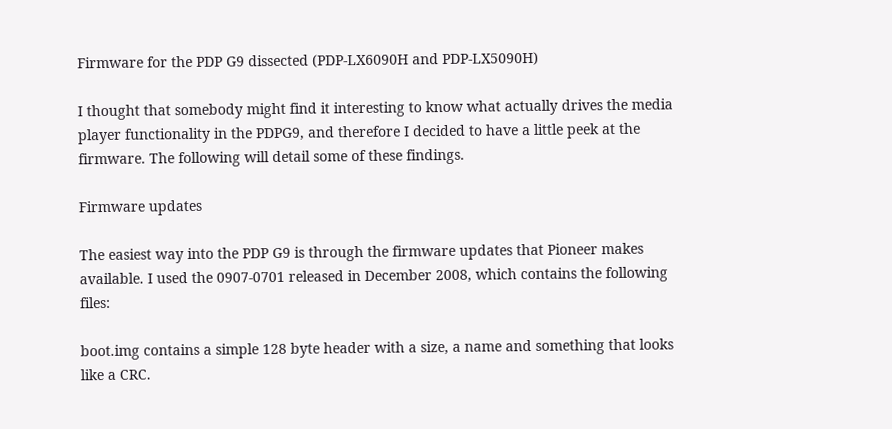Firmware for the PDP G9 dissected (PDP-LX6090H and PDP-LX5090H)

I thought that somebody might find it interesting to know what actually drives the media player functionality in the PDPG9, and therefore I decided to have a little peek at the firmware. The following will detail some of these findings.

Firmware updates

The easiest way into the PDP G9 is through the firmware updates that Pioneer makes available. I used the 0907-0701 released in December 2008, which contains the following files:

boot.img contains a simple 128 byte header with a size, a name and something that looks like a CRC.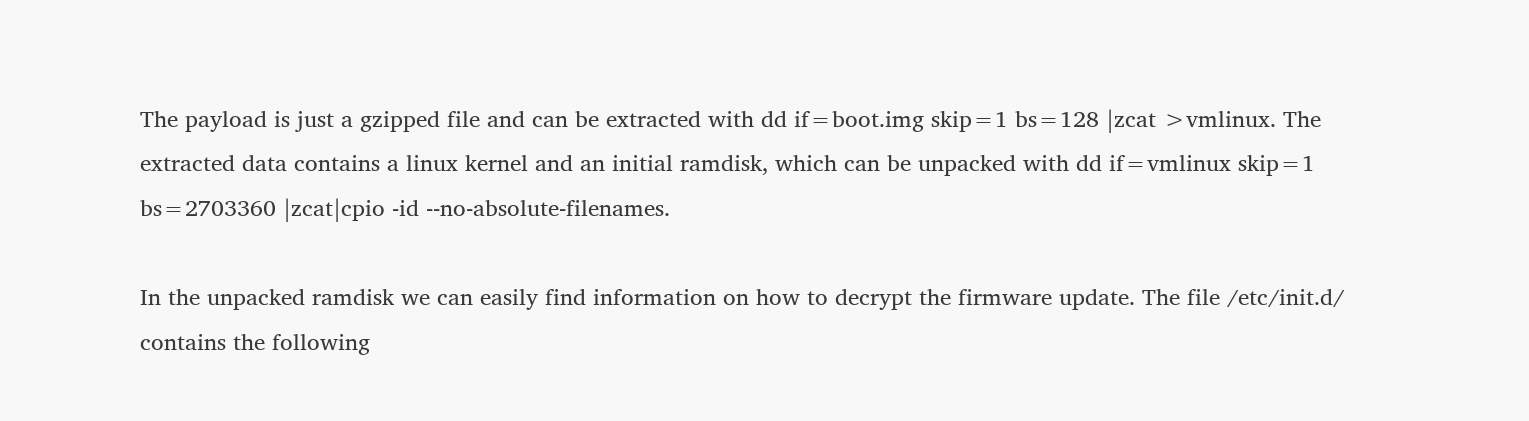The payload is just a gzipped file and can be extracted with dd if=boot.img skip=1 bs=128 |zcat >vmlinux. The extracted data contains a linux kernel and an initial ramdisk, which can be unpacked with dd if=vmlinux skip=1 bs=2703360 |zcat|cpio -id --no-absolute-filenames.

In the unpacked ramdisk we can easily find information on how to decrypt the firmware update. The file /etc/init.d/ contains the following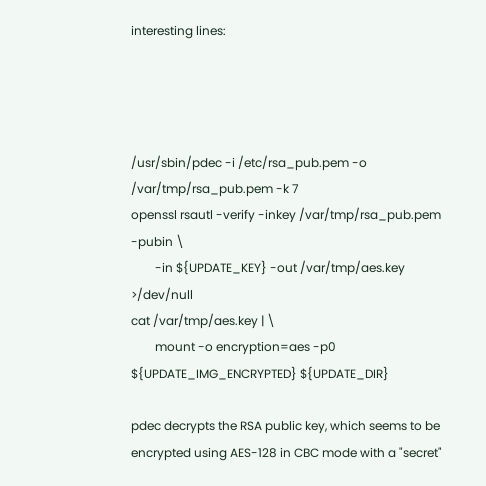interesting lines:




/usr/sbin/pdec -i /etc/rsa_pub.pem -o /var/tmp/rsa_pub.pem -k 7
openssl rsautl -verify -inkey /var/tmp/rsa_pub.pem -pubin \
        -in ${UPDATE_KEY} -out /var/tmp/aes.key >/dev/null
cat /var/tmp/aes.key | \
        mount -o encryption=aes -p0 ${UPDATE_IMG_ENCRYPTED} ${UPDATE_DIR}

pdec decrypts the RSA public key, which seems to be encrypted using AES-128 in CBC mode with a "secret"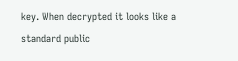key. When decrypted it looks like a standard public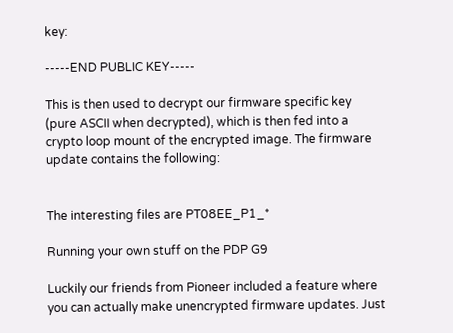key:

-----END PUBLIC KEY-----

This is then used to decrypt our firmware specific key (pure ASCII when decrypted), which is then fed into a crypto loop mount of the encrypted image. The firmware update contains the following:


The interesting files are PT08EE_P1_*

Running your own stuff on the PDP G9

Luckily our friends from Pioneer included a feature where you can actually make unencrypted firmware updates. Just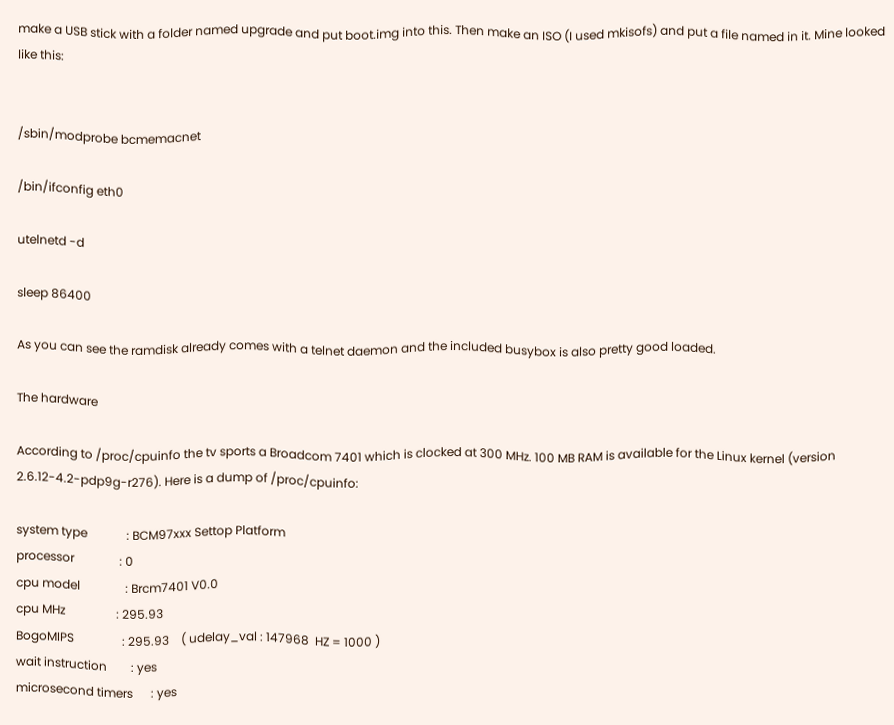make a USB stick with a folder named upgrade and put boot.img into this. Then make an ISO (I used mkisofs) and put a file named in it. Mine looked like this:


/sbin/modprobe bcmemacnet

/bin/ifconfig eth0

utelnetd -d

sleep 86400

As you can see the ramdisk already comes with a telnet daemon and the included busybox is also pretty good loaded.

The hardware

According to /proc/cpuinfo the tv sports a Broadcom 7401 which is clocked at 300 MHz. 100 MB RAM is available for the Linux kernel (version 2.6.12-4.2-pdp9g-r276). Here is a dump of /proc/cpuinfo:

system type             : BCM97xxx Settop Platform
processor               : 0
cpu model               : Brcm7401 V0.0
cpu MHz                 : 295.93
BogoMIPS                : 295.93    ( udelay_val : 147968  HZ = 1000 )
wait instruction        : yes
microsecond timers      : yes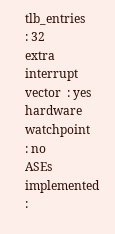tlb_entries             : 32
extra interrupt vector  : yes
hardware watchpoint     : no
ASEs implemented        :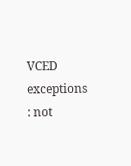VCED exceptions         : not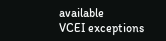available
VCEI exceptions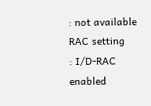: not available
RAC setting             : I/D-RAC enabled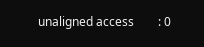unaligned access        : 0